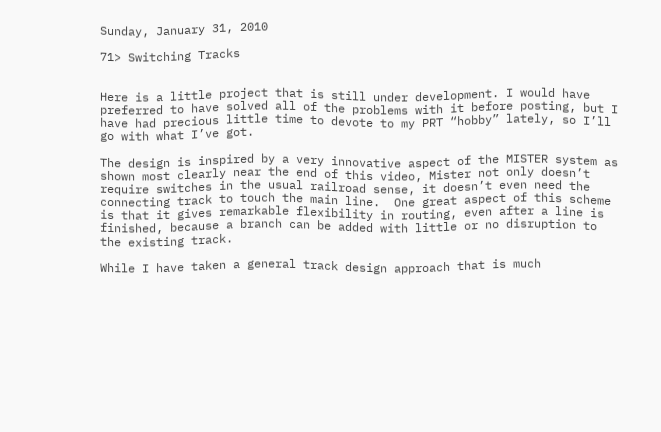Sunday, January 31, 2010

71> Switching Tracks


Here is a little project that is still under development. I would have preferred to have solved all of the problems with it before posting, but I have had precious little time to devote to my PRT “hobby” lately, so I’ll go with what I’ve got.

The design is inspired by a very innovative aspect of the MISTER system as shown most clearly near the end of this video, Mister not only doesn’t require switches in the usual railroad sense, it doesn’t even need the connecting track to touch the main line.  One great aspect of this scheme is that it gives remarkable flexibility in routing, even after a line is finished, because a branch can be added with little or no disruption to the existing track.

While I have taken a general track design approach that is much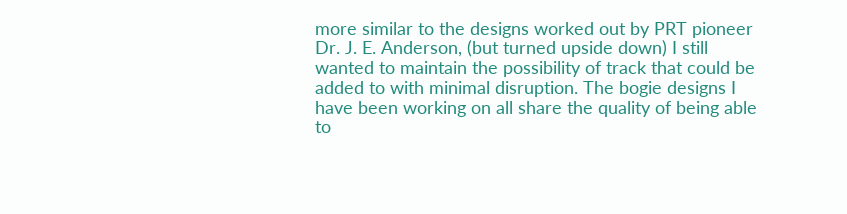more similar to the designs worked out by PRT pioneer Dr. J. E. Anderson, (but turned upside down) I still wanted to maintain the possibility of track that could be added to with minimal disruption. The bogie designs I have been working on all share the quality of being able to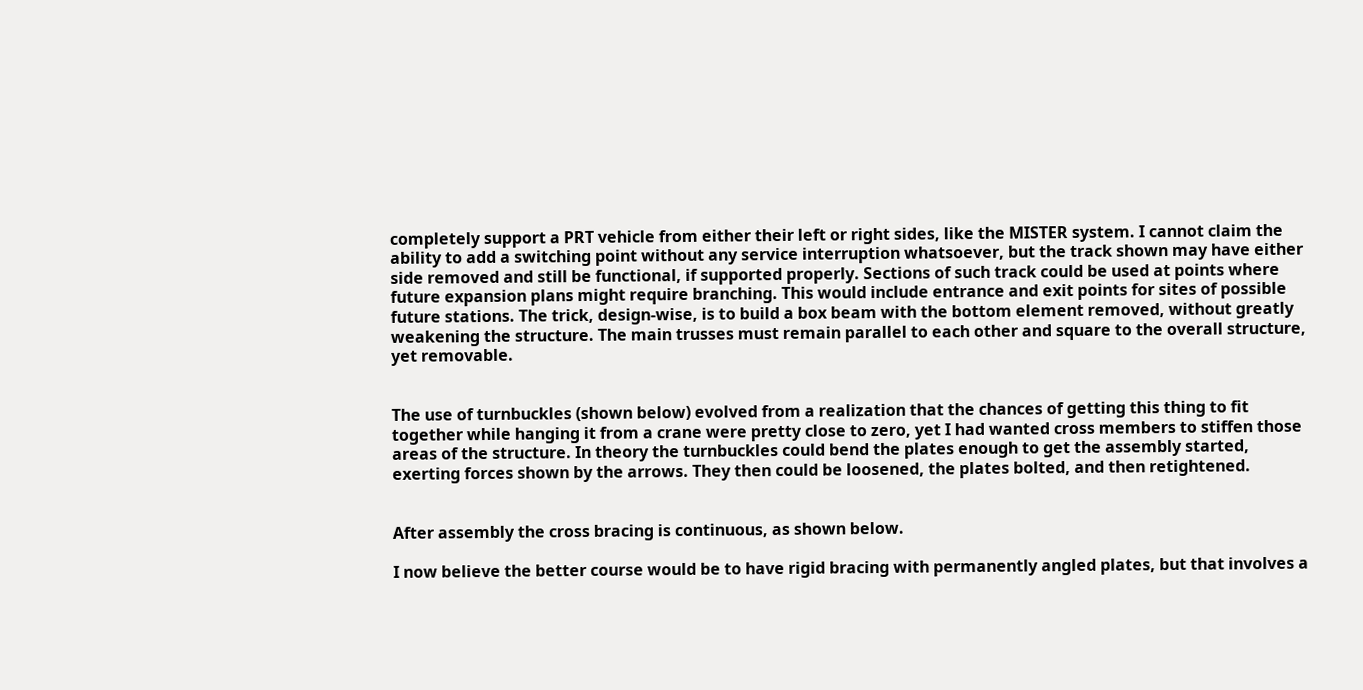completely support a PRT vehicle from either their left or right sides, like the MISTER system. I cannot claim the ability to add a switching point without any service interruption whatsoever, but the track shown may have either side removed and still be functional, if supported properly. Sections of such track could be used at points where future expansion plans might require branching. This would include entrance and exit points for sites of possible future stations. The trick, design-wise, is to build a box beam with the bottom element removed, without greatly weakening the structure. The main trusses must remain parallel to each other and square to the overall structure, yet removable.


The use of turnbuckles (shown below) evolved from a realization that the chances of getting this thing to fit together while hanging it from a crane were pretty close to zero, yet I had wanted cross members to stiffen those areas of the structure. In theory the turnbuckles could bend the plates enough to get the assembly started, exerting forces shown by the arrows. They then could be loosened, the plates bolted, and then retightened.


After assembly the cross bracing is continuous, as shown below.

I now believe the better course would be to have rigid bracing with permanently angled plates, but that involves a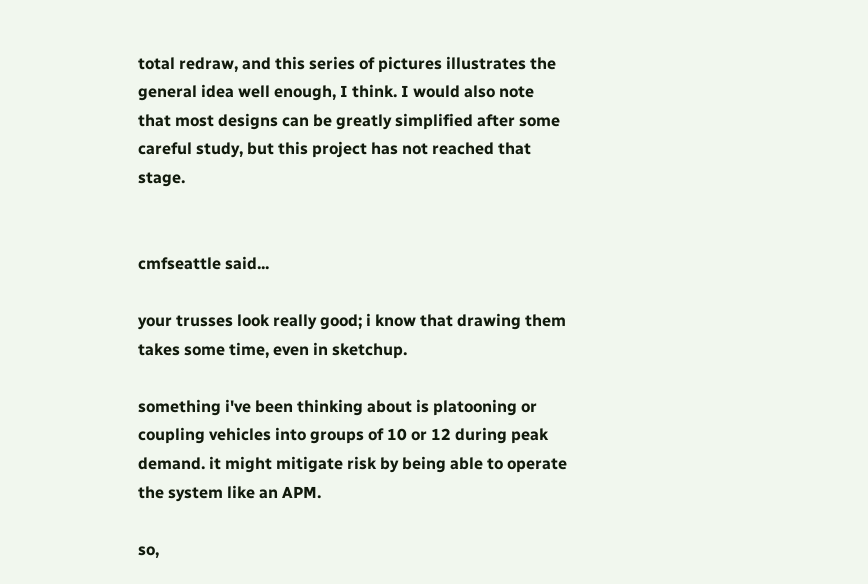total redraw, and this series of pictures illustrates the general idea well enough, I think. I would also note that most designs can be greatly simplified after some careful study, but this project has not reached that stage.


cmfseattle said...

your trusses look really good; i know that drawing them takes some time, even in sketchup.

something i've been thinking about is platooning or coupling vehicles into groups of 10 or 12 during peak demand. it might mitigate risk by being able to operate the system like an APM.

so,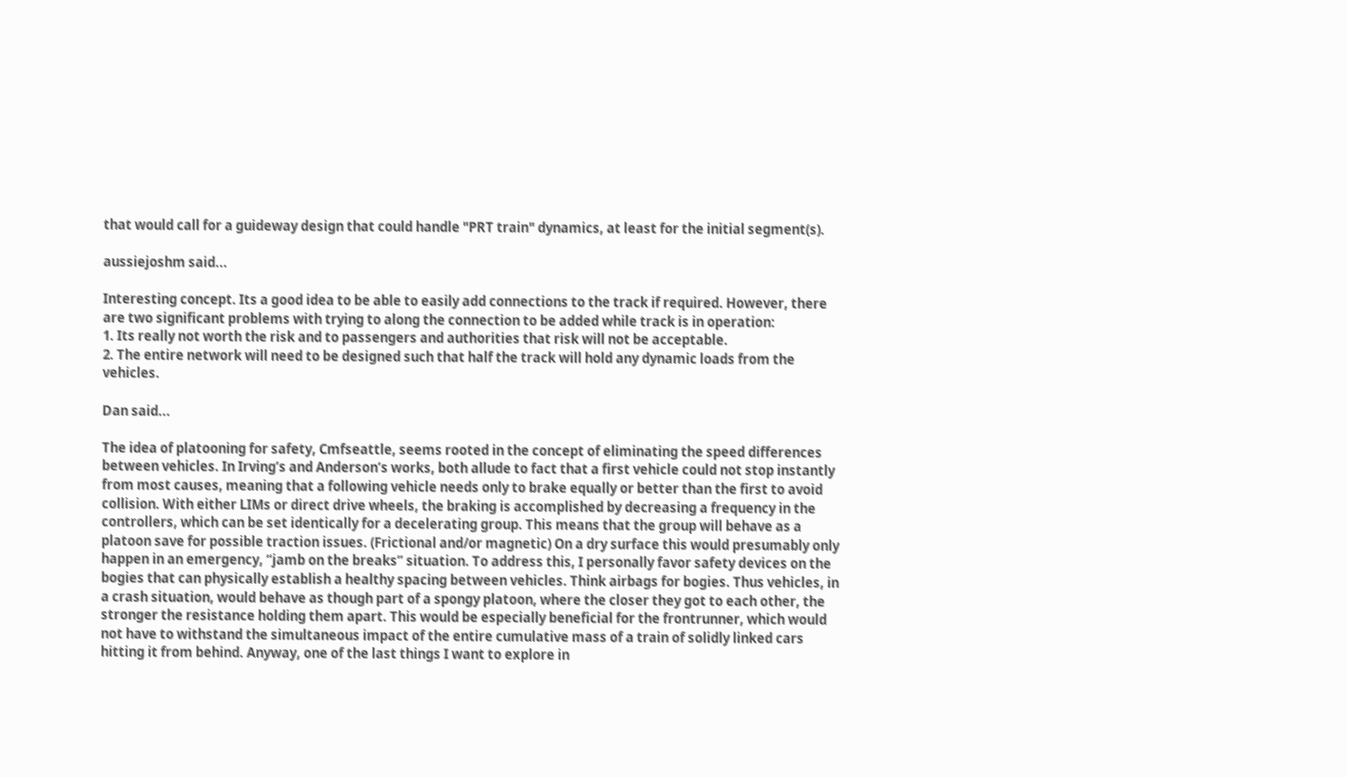that would call for a guideway design that could handle "PRT train" dynamics, at least for the initial segment(s).

aussiejoshm said...

Interesting concept. Its a good idea to be able to easily add connections to the track if required. However, there are two significant problems with trying to along the connection to be added while track is in operation:
1. Its really not worth the risk and to passengers and authorities that risk will not be acceptable.
2. The entire network will need to be designed such that half the track will hold any dynamic loads from the vehicles.

Dan said...

The idea of platooning for safety, Cmfseattle, seems rooted in the concept of eliminating the speed differences between vehicles. In Irving’s and Anderson’s works, both allude to fact that a first vehicle could not stop instantly from most causes, meaning that a following vehicle needs only to brake equally or better than the first to avoid collision. With either LIMs or direct drive wheels, the braking is accomplished by decreasing a frequency in the controllers, which can be set identically for a decelerating group. This means that the group will behave as a platoon save for possible traction issues. (Frictional and/or magnetic) On a dry surface this would presumably only happen in an emergency, “jamb on the breaks” situation. To address this, I personally favor safety devices on the bogies that can physically establish a healthy spacing between vehicles. Think airbags for bogies. Thus vehicles, in a crash situation, would behave as though part of a spongy platoon, where the closer they got to each other, the stronger the resistance holding them apart. This would be especially beneficial for the frontrunner, which would not have to withstand the simultaneous impact of the entire cumulative mass of a train of solidly linked cars hitting it from behind. Anyway, one of the last things I want to explore in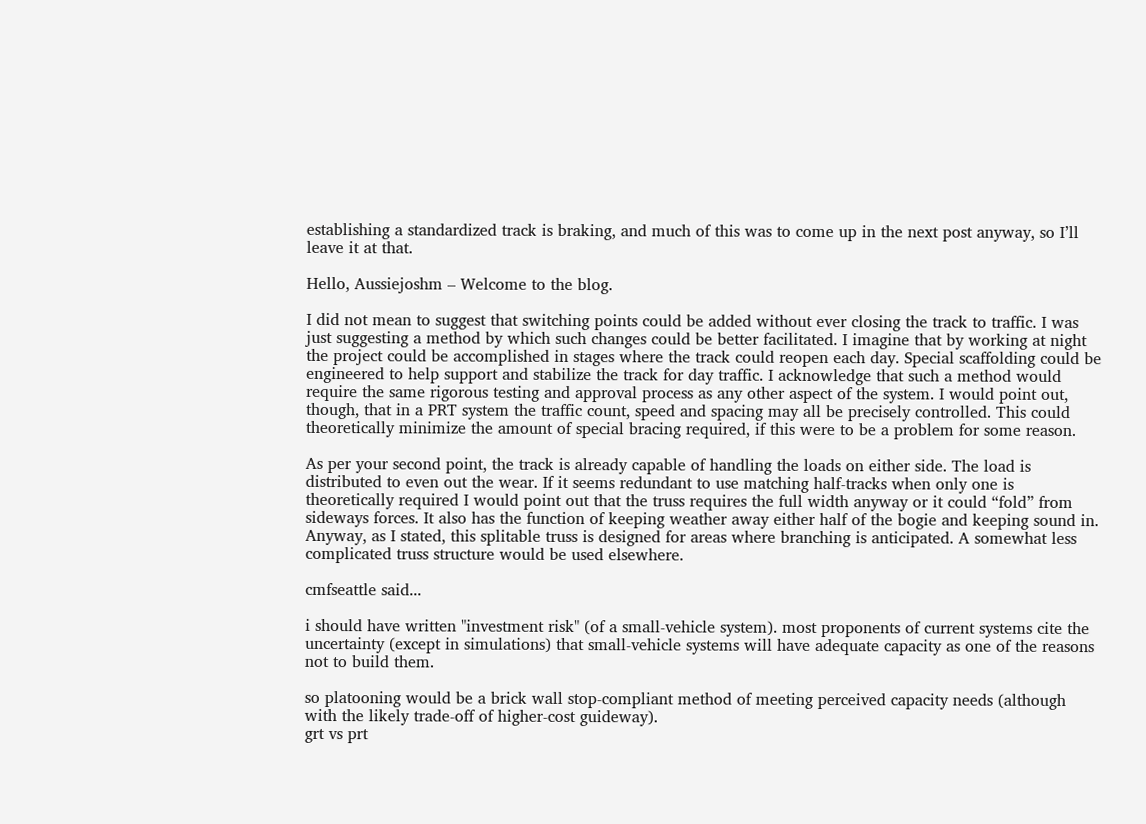establishing a standardized track is braking, and much of this was to come up in the next post anyway, so I’ll leave it at that.

Hello, Aussiejoshm – Welcome to the blog.

I did not mean to suggest that switching points could be added without ever closing the track to traffic. I was just suggesting a method by which such changes could be better facilitated. I imagine that by working at night the project could be accomplished in stages where the track could reopen each day. Special scaffolding could be engineered to help support and stabilize the track for day traffic. I acknowledge that such a method would require the same rigorous testing and approval process as any other aspect of the system. I would point out, though, that in a PRT system the traffic count, speed and spacing may all be precisely controlled. This could theoretically minimize the amount of special bracing required, if this were to be a problem for some reason.

As per your second point, the track is already capable of handling the loads on either side. The load is distributed to even out the wear. If it seems redundant to use matching half-tracks when only one is theoretically required I would point out that the truss requires the full width anyway or it could “fold” from sideways forces. It also has the function of keeping weather away either half of the bogie and keeping sound in. Anyway, as I stated, this splitable truss is designed for areas where branching is anticipated. A somewhat less complicated truss structure would be used elsewhere.

cmfseattle said...

i should have written "investment risk" (of a small-vehicle system). most proponents of current systems cite the uncertainty (except in simulations) that small-vehicle systems will have adequate capacity as one of the reasons not to build them.

so platooning would be a brick wall stop-compliant method of meeting perceived capacity needs (although with the likely trade-off of higher-cost guideway).
grt vs prt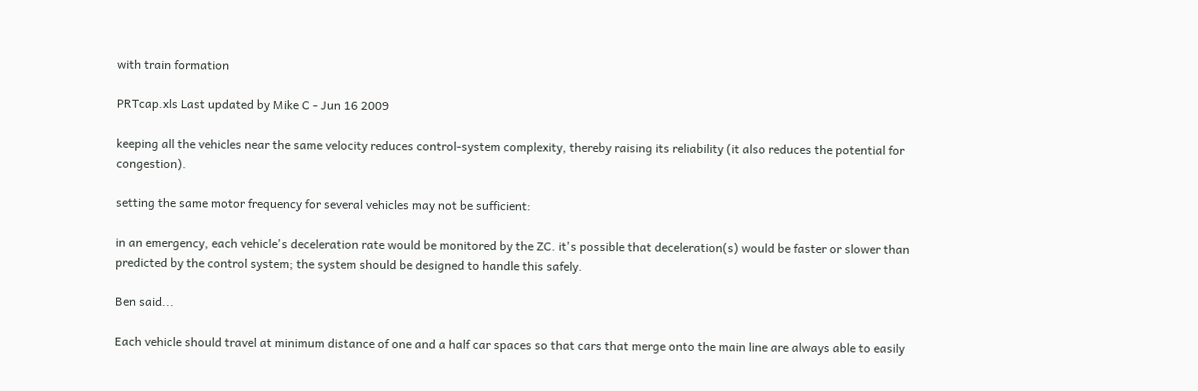with train formation

PRTcap.xls Last updated by Mike C - Jun 16 2009

keeping all the vehicles near the same velocity reduces control-system complexity, thereby raising its reliability (it also reduces the potential for congestion).

setting the same motor frequency for several vehicles may not be sufficient:

in an emergency, each vehicle's deceleration rate would be monitored by the ZC. it's possible that deceleration(s) would be faster or slower than predicted by the control system; the system should be designed to handle this safely.

Ben said...

Each vehicle should travel at minimum distance of one and a half car spaces so that cars that merge onto the main line are always able to easily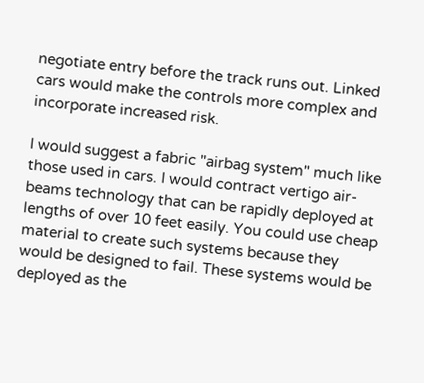negotiate entry before the track runs out. Linked cars would make the controls more complex and incorporate increased risk.

I would suggest a fabric "airbag system" much like those used in cars. I would contract vertigo air-beams technology that can be rapidly deployed at lengths of over 10 feet easily. You could use cheap material to create such systems because they would be designed to fail. These systems would be deployed as the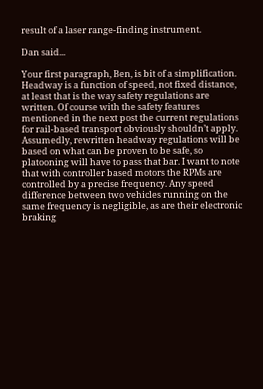result of a laser range-finding instrument.

Dan said...

Your first paragraph, Ben, is bit of a simplification. Headway is a function of speed, not fixed distance, at least that is the way safety regulations are written. Of course with the safety features mentioned in the next post the current regulations for rail-based transport obviously shouldn’t apply. Assumedly, rewritten headway regulations will be based on what can be proven to be safe, so platooning will have to pass that bar. I want to note that with controller based motors the RPMs are controlled by a precise frequency. Any speed difference between two vehicles running on the same frequency is negligible, as are their electronic braking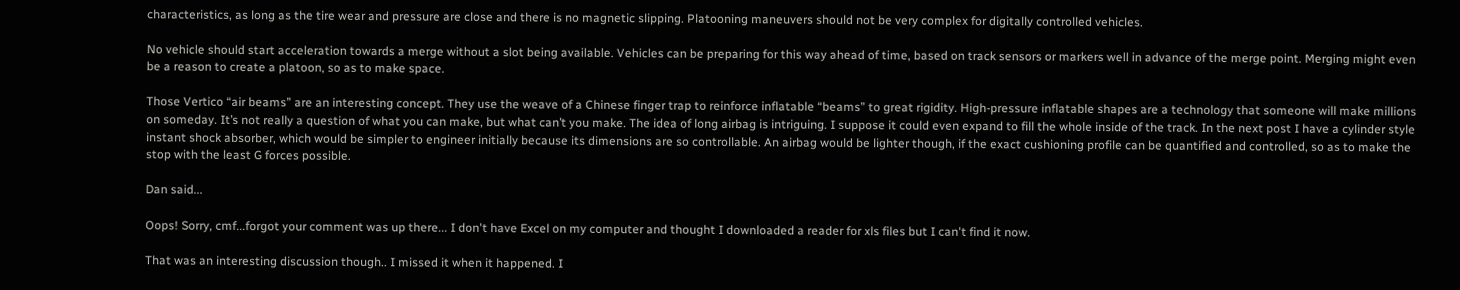characteristics, as long as the tire wear and pressure are close and there is no magnetic slipping. Platooning maneuvers should not be very complex for digitally controlled vehicles.

No vehicle should start acceleration towards a merge without a slot being available. Vehicles can be preparing for this way ahead of time, based on track sensors or markers well in advance of the merge point. Merging might even be a reason to create a platoon, so as to make space.

Those Vertico “air beams” are an interesting concept. They use the weave of a Chinese finger trap to reinforce inflatable “beams” to great rigidity. High-pressure inflatable shapes are a technology that someone will make millions on someday. It’s not really a question of what you can make, but what can’t you make. The idea of long airbag is intriguing. I suppose it could even expand to fill the whole inside of the track. In the next post I have a cylinder style instant shock absorber, which would be simpler to engineer initially because its dimensions are so controllable. An airbag would be lighter though, if the exact cushioning profile can be quantified and controlled, so as to make the stop with the least G forces possible.

Dan said...

Oops! Sorry, cmf...forgot your comment was up there... I don't have Excel on my computer and thought I downloaded a reader for xls files but I can't find it now.

That was an interesting discussion though.. I missed it when it happened. I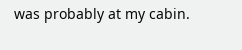was probably at my cabin.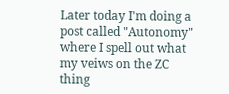Later today I'm doing a post called "Autonomy" where I spell out what my veiws on the ZC thing